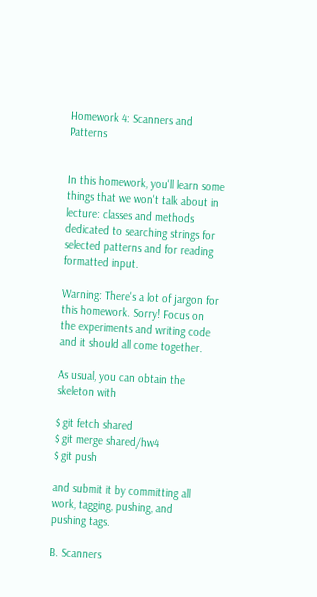Homework 4: Scanners and Patterns


In this homework, you'll learn some things that we won't talk about in lecture: classes and methods dedicated to searching strings for selected patterns and for reading formatted input.

Warning: There's a lot of jargon for this homework. Sorry! Focus on the experiments and writing code and it should all come together.

As usual, you can obtain the skeleton with

$ git fetch shared
$ git merge shared/hw4
$ git push

and submit it by committing all work, tagging, pushing, and pushing tags.

B. Scanners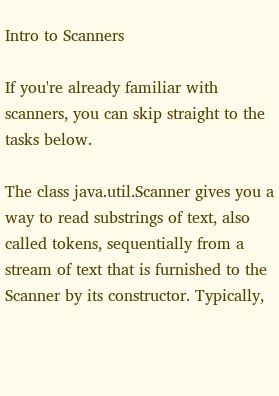Intro to Scanners

If you're already familiar with scanners, you can skip straight to the tasks below.

The class java.util.Scanner gives you a way to read substrings of text, also called tokens, sequentially from a stream of text that is furnished to the Scanner by its constructor. Typically,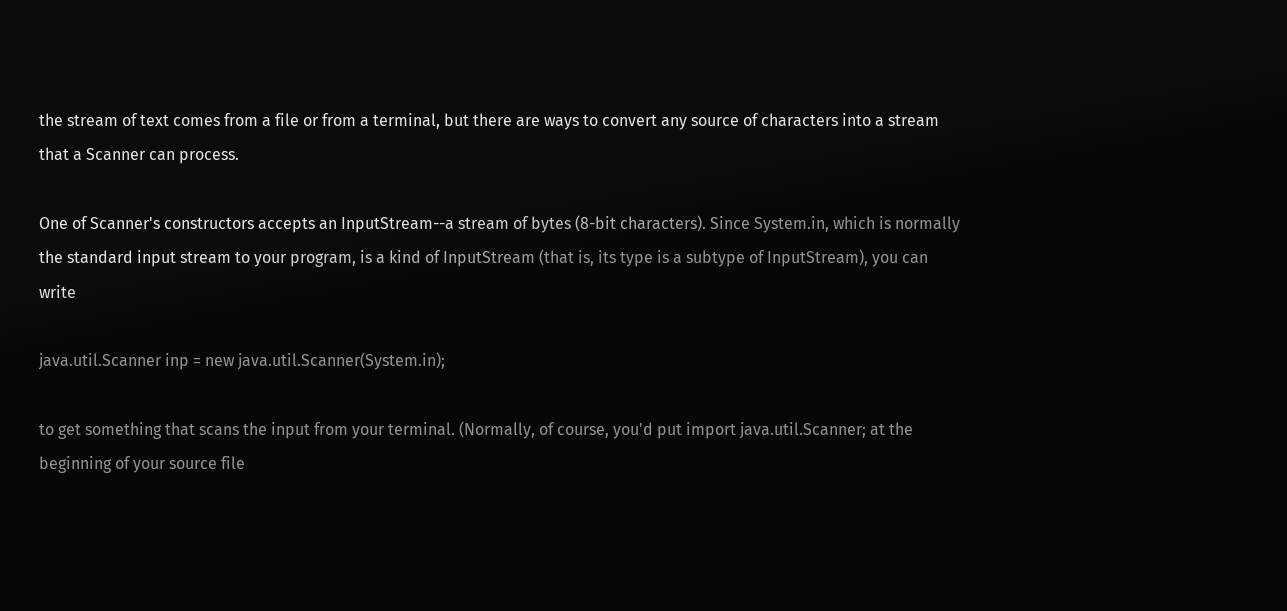the stream of text comes from a file or from a terminal, but there are ways to convert any source of characters into a stream that a Scanner can process.

One of Scanner's constructors accepts an InputStream--a stream of bytes (8-bit characters). Since System.in, which is normally the standard input stream to your program, is a kind of InputStream (that is, its type is a subtype of InputStream), you can write

java.util.Scanner inp = new java.util.Scanner(System.in);

to get something that scans the input from your terminal. (Normally, of course, you'd put import java.util.Scanner; at the beginning of your source file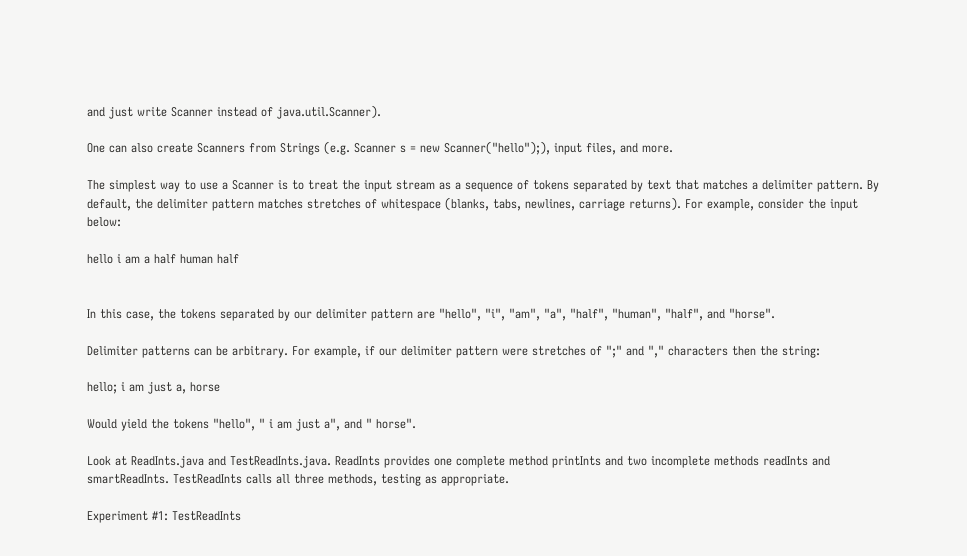and just write Scanner instead of java.util.Scanner).

One can also create Scanners from Strings (e.g. Scanner s = new Scanner("hello");), input files, and more.

The simplest way to use a Scanner is to treat the input stream as a sequence of tokens separated by text that matches a delimiter pattern. By default, the delimiter pattern matches stretches of whitespace (blanks, tabs, newlines, carriage returns). For example, consider the input below:

hello i am a half human half


In this case, the tokens separated by our delimiter pattern are "hello", "i", "am", "a", "half", "human", "half", and "horse".

Delimiter patterns can be arbitrary. For example, if our delimiter pattern were stretches of ";" and "," characters then the string:

hello; i am just a, horse

Would yield the tokens "hello", " i am just a", and " horse".

Look at ReadInts.java and TestReadInts.java. ReadInts provides one complete method printInts and two incomplete methods readInts and smartReadInts. TestReadInts calls all three methods, testing as appropriate.

Experiment #1: TestReadInts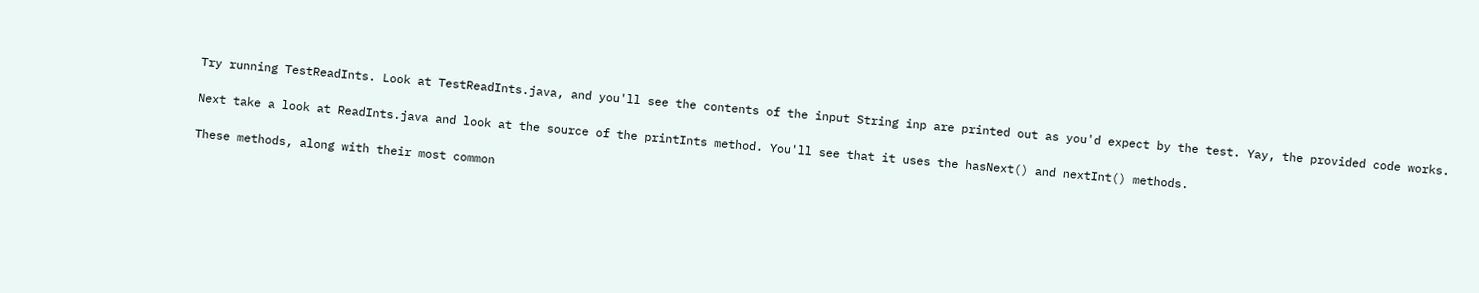Try running TestReadInts. Look at TestReadInts.java, and you'll see the contents of the input String inp are printed out as you'd expect by the test. Yay, the provided code works.

Next take a look at ReadInts.java and look at the source of the printInts method. You'll see that it uses the hasNext() and nextInt() methods.

These methods, along with their most common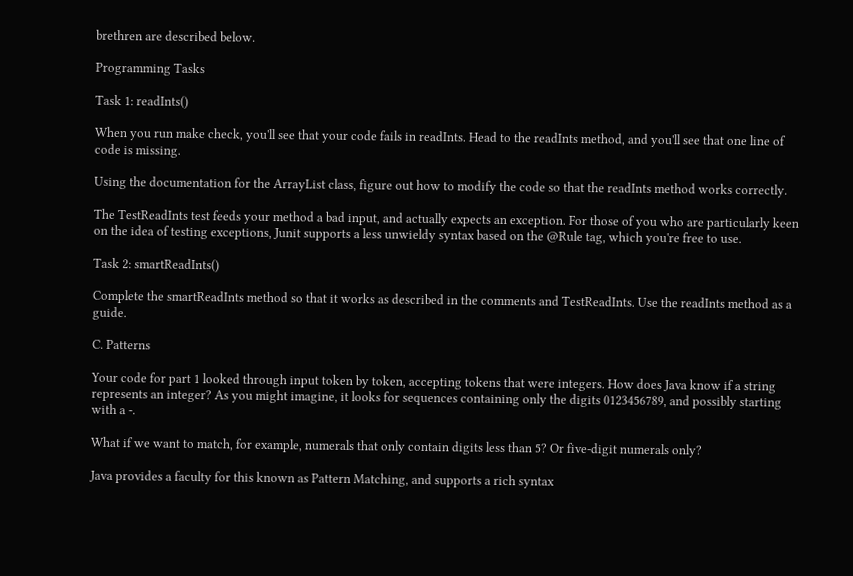brethren are described below.

Programming Tasks

Task 1: readInts()

When you run make check, you'll see that your code fails in readInts. Head to the readInts method, and you'll see that one line of code is missing.

Using the documentation for the ArrayList class, figure out how to modify the code so that the readInts method works correctly.

The TestReadInts test feeds your method a bad input, and actually expects an exception. For those of you who are particularly keen on the idea of testing exceptions, Junit supports a less unwieldy syntax based on the @Rule tag, which you're free to use.

Task 2: smartReadInts()

Complete the smartReadInts method so that it works as described in the comments and TestReadInts. Use the readInts method as a guide.

C. Patterns

Your code for part 1 looked through input token by token, accepting tokens that were integers. How does Java know if a string represents an integer? As you might imagine, it looks for sequences containing only the digits 0123456789, and possibly starting with a -.

What if we want to match, for example, numerals that only contain digits less than 5? Or five-digit numerals only?

Java provides a faculty for this known as Pattern Matching, and supports a rich syntax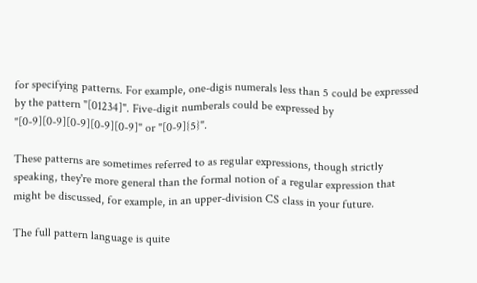for specifying patterns. For example, one-digis numerals less than 5 could be expressed by the pattern "[01234]". Five-digit numberals could be expressed by "[0-9][0-9][0-9][0-9][0-9]" or "[0-9]{5}".

These patterns are sometimes referred to as regular expressions, though strictly speaking, they're more general than the formal notion of a regular expression that might be discussed, for example, in an upper-division CS class in your future.

The full pattern language is quite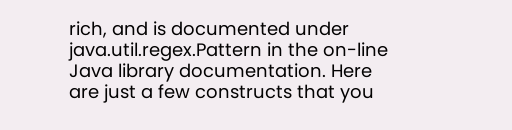rich, and is documented under java.util.regex.Pattern in the on-line Java library documentation. Here are just a few constructs that you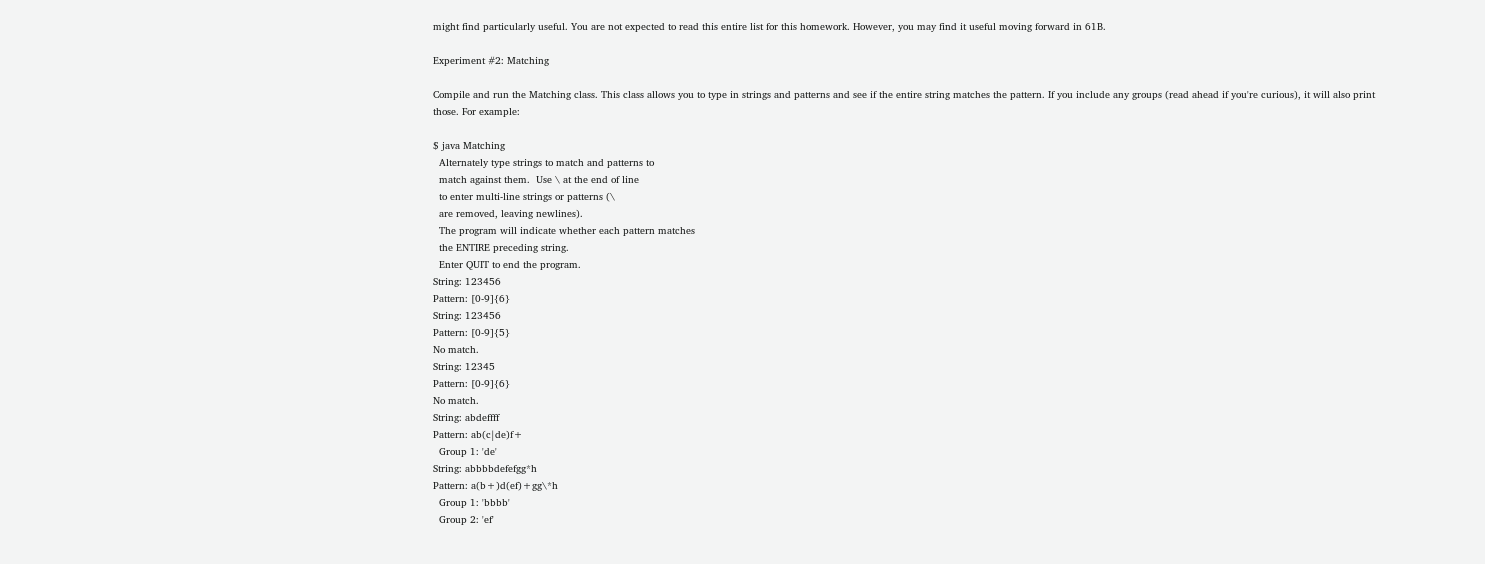might find particularly useful. You are not expected to read this entire list for this homework. However, you may find it useful moving forward in 61B.

Experiment #2: Matching

Compile and run the Matching class. This class allows you to type in strings and patterns and see if the entire string matches the pattern. If you include any groups (read ahead if you're curious), it will also print those. For example:

$ java Matching
  Alternately type strings to match and patterns to
  match against them.  Use \ at the end of line
  to enter multi-line strings or patterns (\
  are removed, leaving newlines).
  The program will indicate whether each pattern matches
  the ENTIRE preceding string.
  Enter QUIT to end the program.
String: 123456
Pattern: [0-9]{6}
String: 123456
Pattern: [0-9]{5}
No match.
String: 12345
Pattern: [0-9]{6}
No match.
String: abdeffff
Pattern: ab(c|de)f+
  Group 1: 'de'
String: abbbbdefefgg*h
Pattern: a(b+)d(ef)+gg\*h
  Group 1: 'bbbb'
  Group 2: 'ef'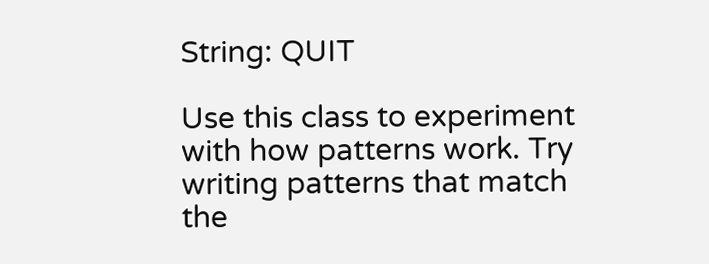String: QUIT

Use this class to experiment with how patterns work. Try writing patterns that match the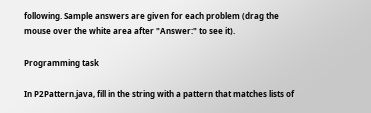following. Sample answers are given for each problem (drag the mouse over the white area after "Answer:" to see it).

Programming task

In P2Pattern.java, fill in the string with a pattern that matches lists of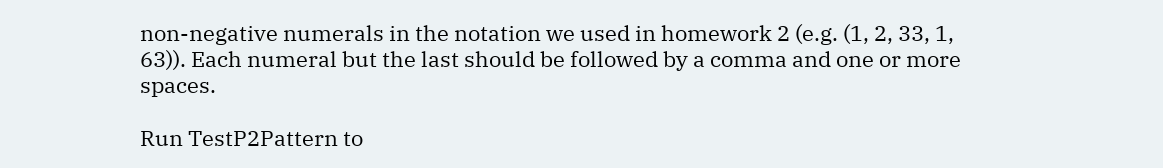non-negative numerals in the notation we used in homework 2 (e.g. (1, 2, 33, 1, 63)). Each numeral but the last should be followed by a comma and one or more spaces.

Run TestP2Pattern to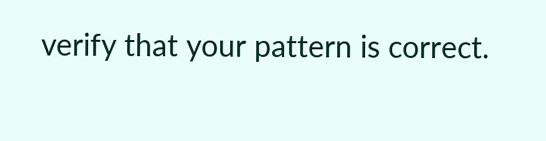verify that your pattern is correct.